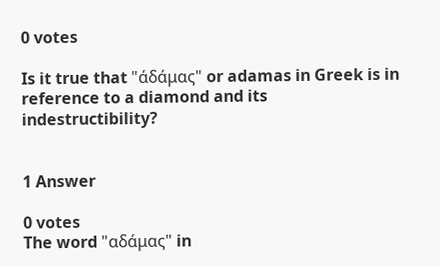0 votes

Is it true that "άδάμας" or adamas in Greek is in reference to a diamond and its indestructibility?


1 Answer

0 votes
The word "αδάμας" in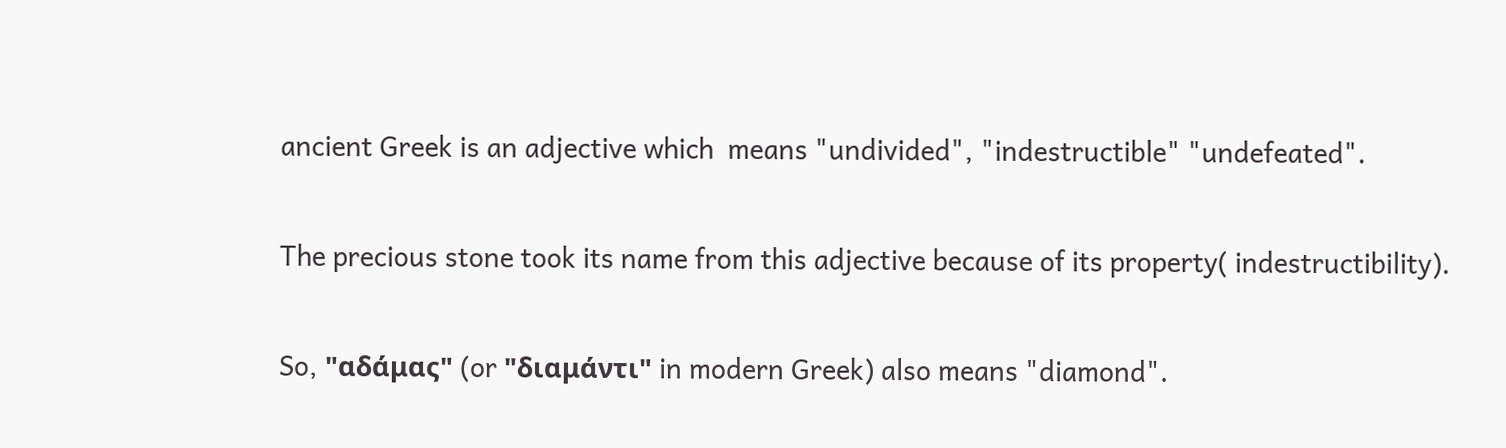ancient Greek is an adjective which  means "undivided", "indestructible" "undefeated".

The precious stone took its name from this adjective because of its property( indestructibility).

So, "αδάμας" (or "διαμάντι" in modern Greek) also means "diamond".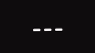---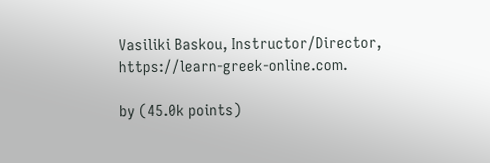Vasiliki Baskou, Instructor/Director, https://learn-greek-online.com.

by (45.0k points)